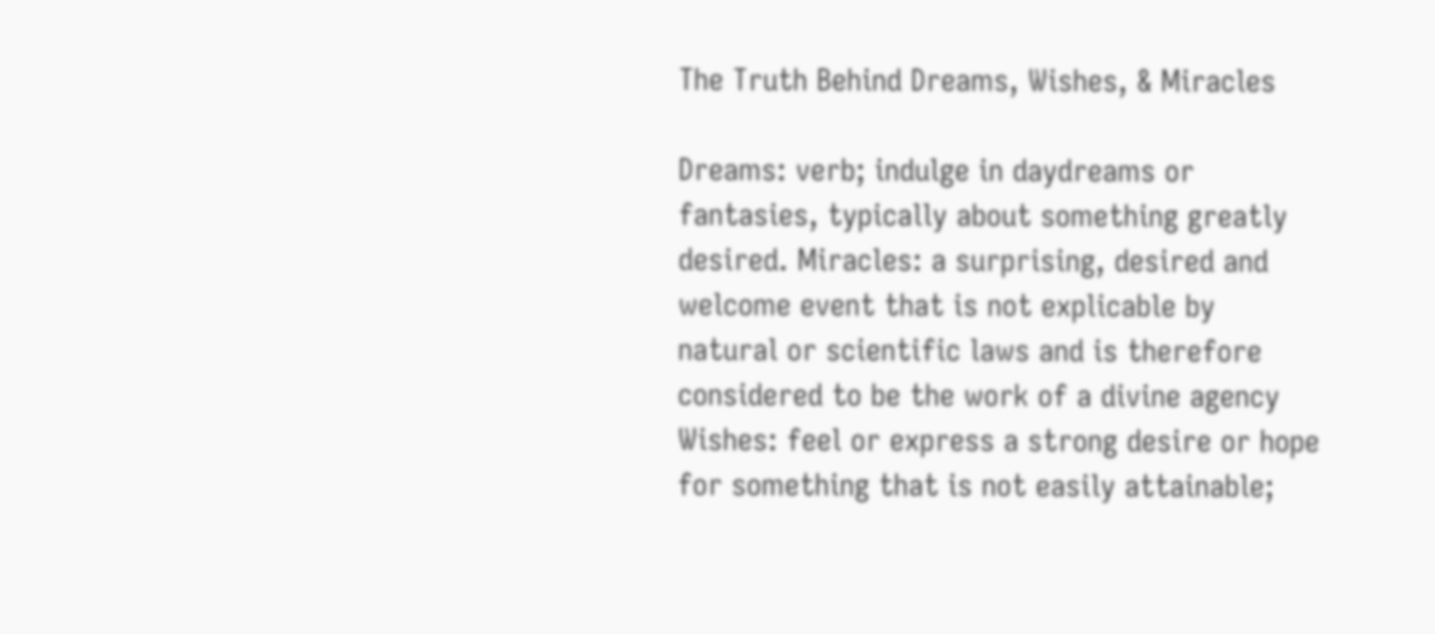The Truth Behind Dreams, Wishes, & Miracles

Dreams: verb; indulge in daydreams or fantasies, typically about something greatly desired. Miracles: a surprising, desired and welcome event that is not explicable by natural or scientific laws and is therefore considered to be the work of a divine agency Wishes: feel or express a strong desire or hope for something that is not easily attainable;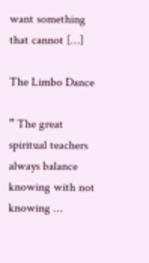want something that cannot […]

The Limbo Dance

” The great spiritual teachers always balance knowing with not knowing …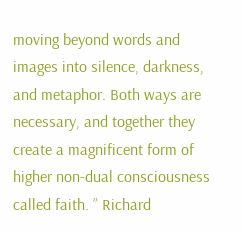moving beyond words and images into silence, darkness, and metaphor. Both ways are necessary, and together they create a magnificent form of higher non-dual consciousness called faith. ” Richard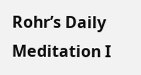Rohr’s Daily Meditation I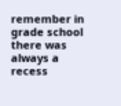remember in grade school there was always a recess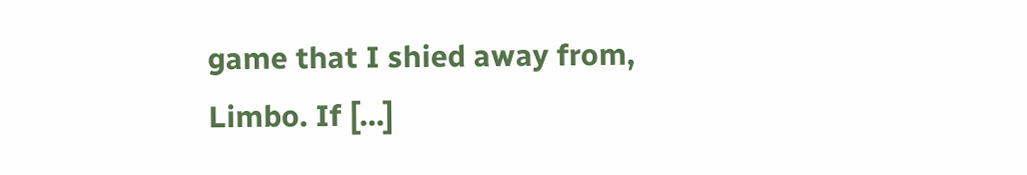game that I shied away from, Limbo. If […]